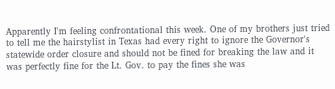Apparently I'm feeling confrontational this week. One of my brothers just tried to tell me the hairstylist in Texas had every right to ignore the Governor's statewide order closure and should not be fined for breaking the law and it was perfectly fine for the Lt. Gov. to pay the fines she was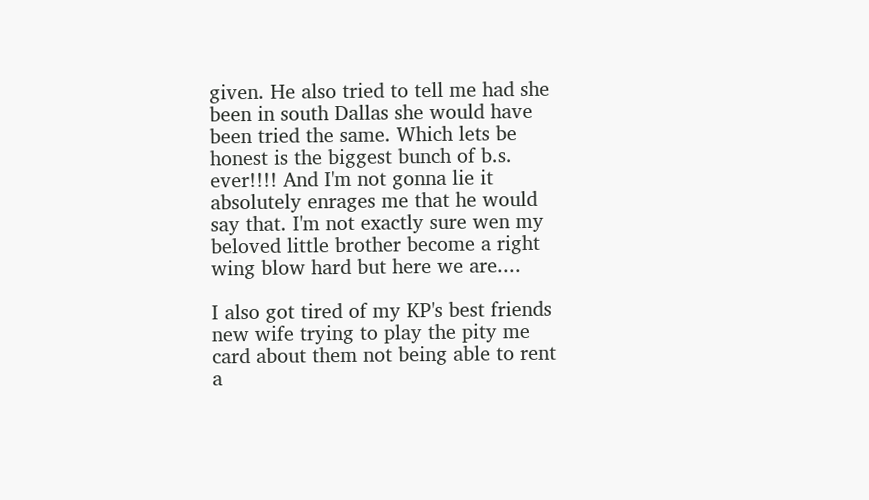given. He also tried to tell me had she been in south Dallas she would have been tried the same. Which lets be honest is the biggest bunch of b.s. ever!!!! And I'm not gonna lie it absolutely enrages me that he would say that. I'm not exactly sure wen my beloved little brother become a right wing blow hard but here we are....

I also got tired of my KP's best friends new wife trying to play the pity me card about them not being able to rent a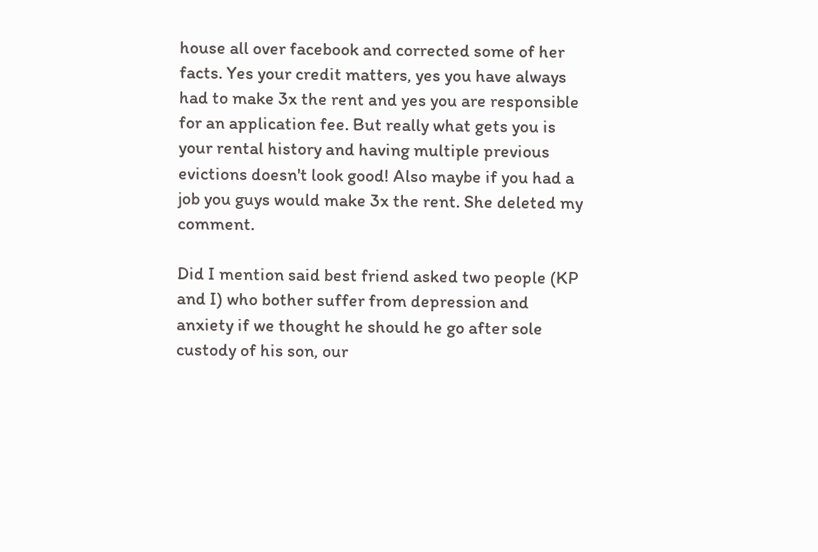house all over facebook and corrected some of her facts. Yes your credit matters, yes you have always had to make 3x the rent and yes you are responsible for an application fee. But really what gets you is your rental history and having multiple previous evictions doesn't look good! Also maybe if you had a job you guys would make 3x the rent. She deleted my comment.

Did I mention said best friend asked two people (KP and I) who bother suffer from depression and anxiety if we thought he should he go after sole custody of his son, our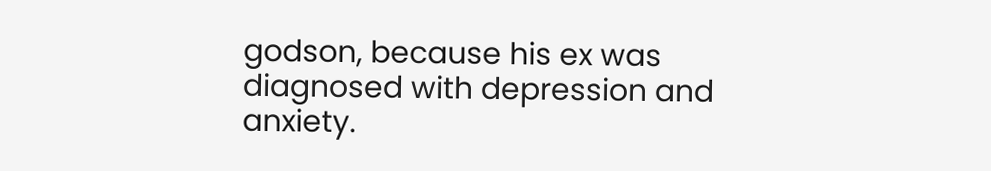godson, because his ex was diagnosed with depression and anxiety.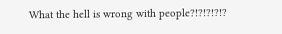What the hell is wrong with people?!?!?!?!?